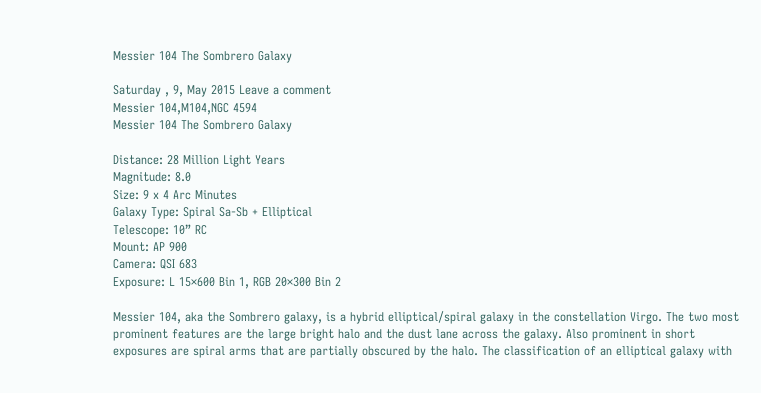Messier 104 The Sombrero Galaxy

Saturday , 9, May 2015 Leave a comment
Messier 104,M104,NGC 4594
Messier 104 The Sombrero Galaxy

Distance: 28 Million Light Years
Magnitude: 8.0
Size: 9 x 4 Arc Minutes
Galaxy Type: Spiral Sa-Sb + Elliptical
Telescope: 10” RC
Mount: AP 900
Camera: QSI 683
Exposure: L 15×600 Bin 1, RGB 20×300 Bin 2

Messier 104, aka the Sombrero galaxy, is a hybrid elliptical/spiral galaxy in the constellation Virgo. The two most prominent features are the large bright halo and the dust lane across the galaxy. Also prominent in short exposures are spiral arms that are partially obscured by the halo. The classification of an elliptical galaxy with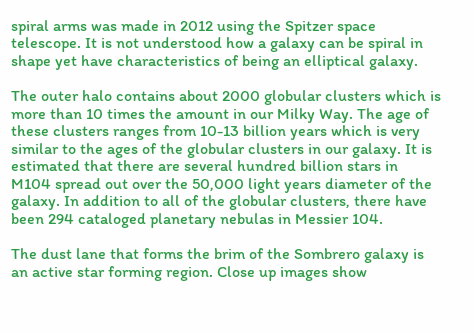spiral arms was made in 2012 using the Spitzer space telescope. It is not understood how a galaxy can be spiral in shape yet have characteristics of being an elliptical galaxy.

The outer halo contains about 2000 globular clusters which is more than 10 times the amount in our Milky Way. The age of these clusters ranges from 10-13 billion years which is very similar to the ages of the globular clusters in our galaxy. It is estimated that there are several hundred billion stars in M104 spread out over the 50,000 light years diameter of the galaxy. In addition to all of the globular clusters, there have been 294 cataloged planetary nebulas in Messier 104.

The dust lane that forms the brim of the Sombrero galaxy is an active star forming region. Close up images show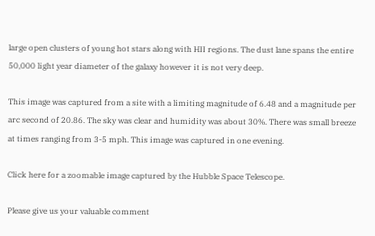large open clusters of young hot stars along with HII regions. The dust lane spans the entire 50,000 light year diameter of the galaxy however it is not very deep.

This image was captured from a site with a limiting magnitude of 6.48 and a magnitude per arc second of 20.86. The sky was clear and humidity was about 30%. There was small breeze at times ranging from 3-5 mph. This image was captured in one evening.

Click here for a zoomable image captured by the Hubble Space Telescope.

Please give us your valuable comment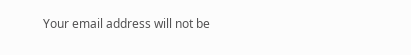Your email address will not be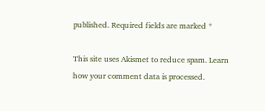published. Required fields are marked *

This site uses Akismet to reduce spam. Learn how your comment data is processed.